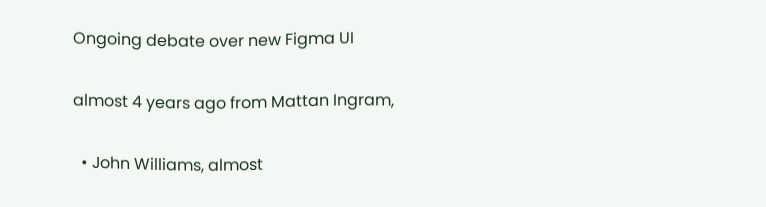Ongoing debate over new Figma UI

almost 4 years ago from Mattan Ingram,

  • John Williams, almost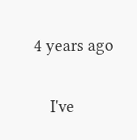4 years ago

    I've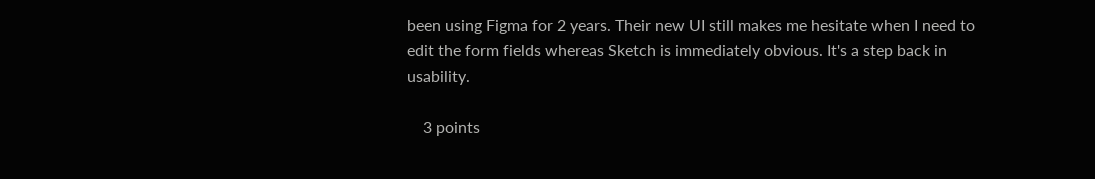been using Figma for 2 years. Their new UI still makes me hesitate when I need to edit the form fields whereas Sketch is immediately obvious. It's a step back in usability.

    3 points